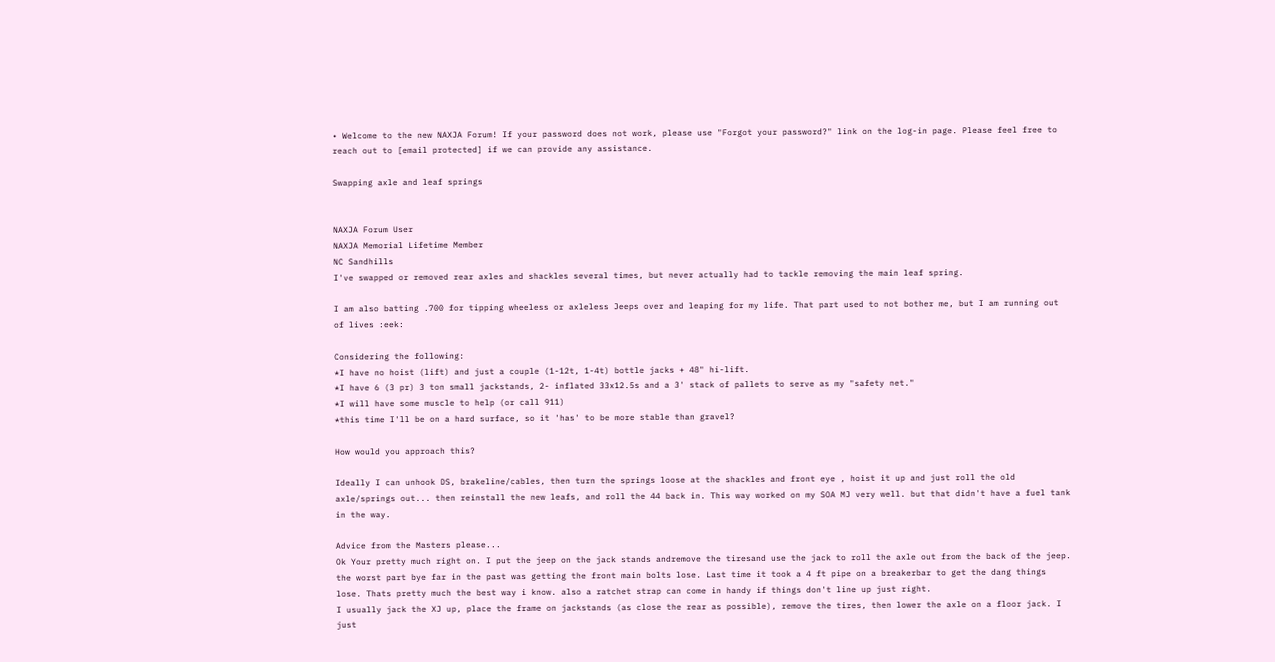• Welcome to the new NAXJA Forum! If your password does not work, please use "Forgot your password?" link on the log-in page. Please feel free to reach out to [email protected] if we can provide any assistance.

Swapping axle and leaf springs


NAXJA Forum User
NAXJA Memorial Lifetime Member
NC Sandhills
I've swapped or removed rear axles and shackles several times, but never actually had to tackle removing the main leaf spring.

I am also batting .700 for tipping wheeless or axleless Jeeps over and leaping for my life. That part used to not bother me, but I am running out of lives :eek:

Considering the following:
*I have no hoist (lift) and just a couple (1-12t, 1-4t) bottle jacks + 48" hi-lift.
*I have 6 (3 pr) 3 ton small jackstands, 2- inflated 33x12.5s and a 3' stack of pallets to serve as my "safety net."
*I will have some muscle to help (or call 911)
*this time I'll be on a hard surface, so it 'has' to be more stable than gravel?

How would you approach this?

Ideally I can unhook DS, brakeline/cables, then turn the springs loose at the shackles and front eye , hoist it up and just roll the old axle/springs out... then reinstall the new leafs, and roll the 44 back in. This way worked on my SOA MJ very well. but that didn't have a fuel tank in the way.

Advice from the Masters please...
Ok Your pretty much right on. I put the jeep on the jack stands andremove the tiresand use the jack to roll the axle out from the back of the jeep. the worst part bye far in the past was getting the front main bolts lose. Last time it took a 4 ft pipe on a breakerbar to get the dang things lose. Thats pretty much the best way i know. also a ratchet strap can come in handy if things don't line up just right.
I usually jack the XJ up, place the frame on jackstands (as close the rear as possible), remove the tires, then lower the axle on a floor jack. I just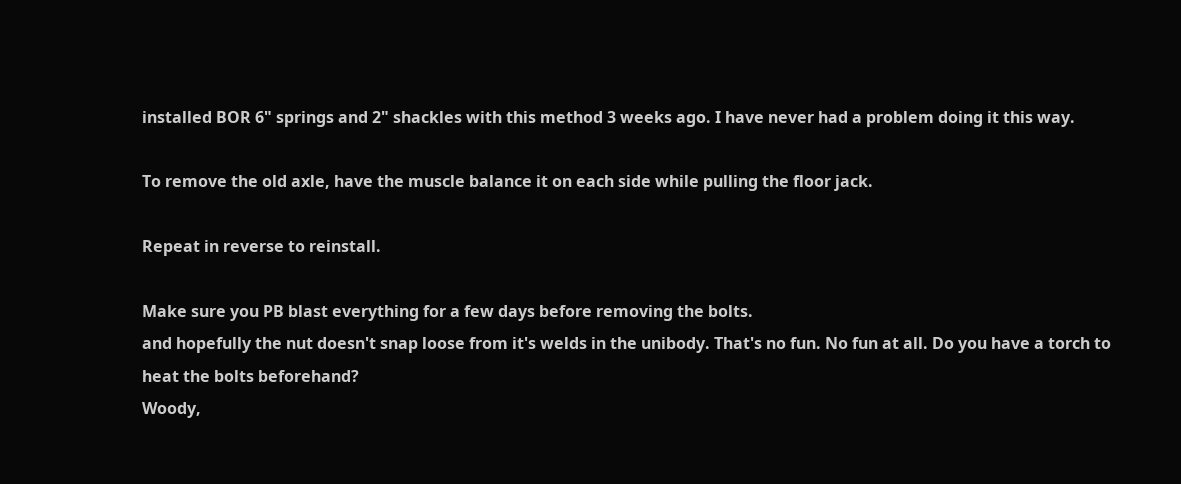installed BOR 6" springs and 2" shackles with this method 3 weeks ago. I have never had a problem doing it this way.

To remove the old axle, have the muscle balance it on each side while pulling the floor jack.

Repeat in reverse to reinstall.

Make sure you PB blast everything for a few days before removing the bolts.
and hopefully the nut doesn't snap loose from it's welds in the unibody. That's no fun. No fun at all. Do you have a torch to heat the bolts beforehand?
Woody,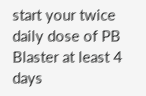start your twice daily dose of PB Blaster at least 4 days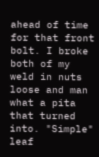ahead of time for that front bolt. I broke both of my weld in nuts loose and man what a pita that turned into. "Simple" leaf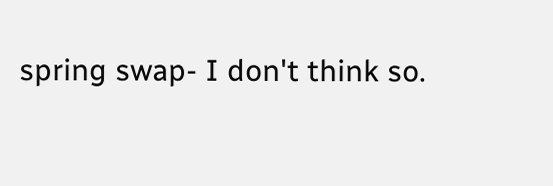spring swap- I don't think so.